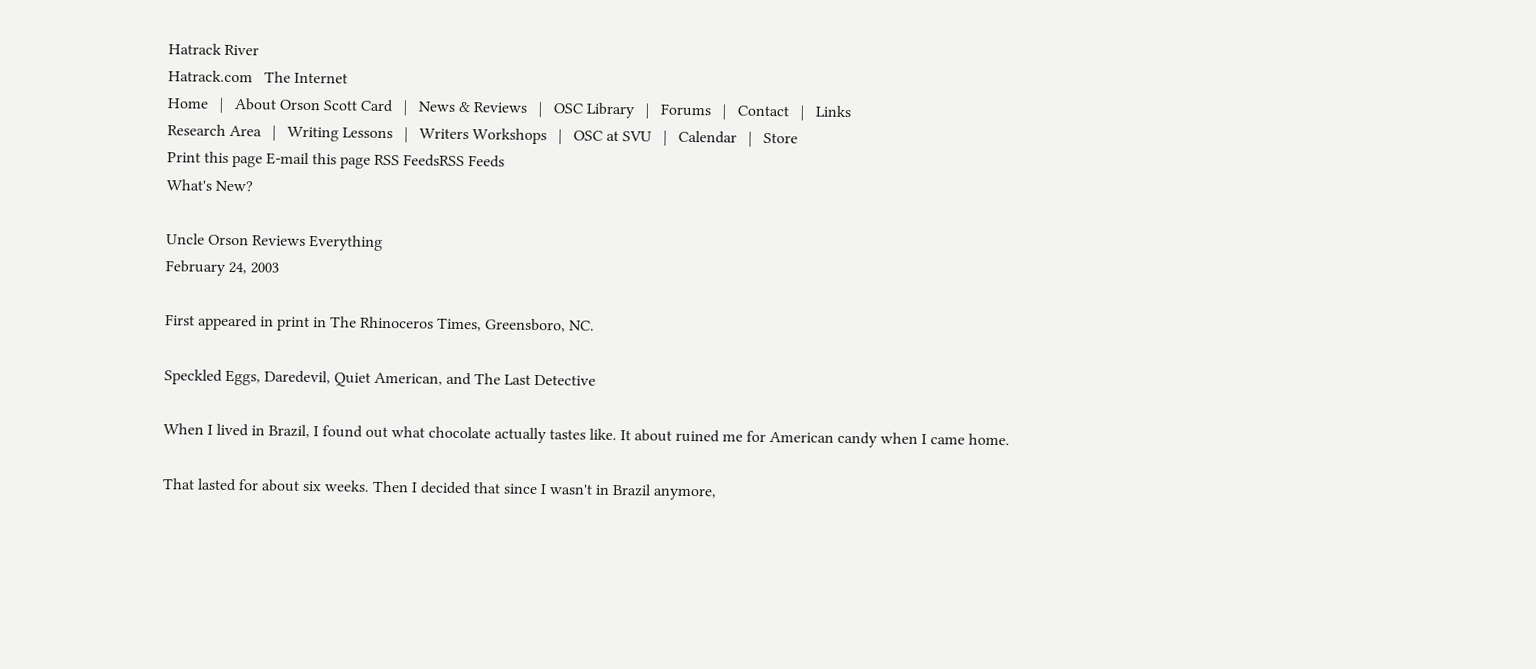Hatrack River
Hatrack.com   The Internet
Home   |   About Orson Scott Card   |   News & Reviews   |   OSC Library   |   Forums   |   Contact   |   Links
Research Area   |   Writing Lessons   |   Writers Workshops   |   OSC at SVU   |   Calendar   |   Store
Print this page E-mail this page RSS FeedsRSS Feeds
What's New?

Uncle Orson Reviews Everything
February 24, 2003

First appeared in print in The Rhinoceros Times, Greensboro, NC.

Speckled Eggs, Daredevil, Quiet American, and The Last Detective

When I lived in Brazil, I found out what chocolate actually tastes like. It about ruined me for American candy when I came home.

That lasted for about six weeks. Then I decided that since I wasn't in Brazil anymore,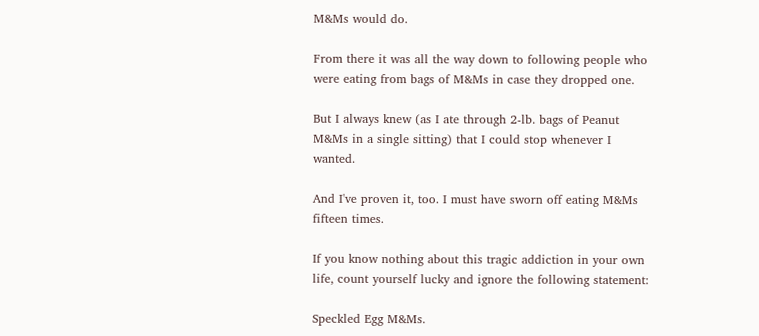M&Ms would do.

From there it was all the way down to following people who were eating from bags of M&Ms in case they dropped one.

But I always knew (as I ate through 2-lb. bags of Peanut M&Ms in a single sitting) that I could stop whenever I wanted.

And I've proven it, too. I must have sworn off eating M&Ms fifteen times.

If you know nothing about this tragic addiction in your own life, count yourself lucky and ignore the following statement:

Speckled Egg M&Ms.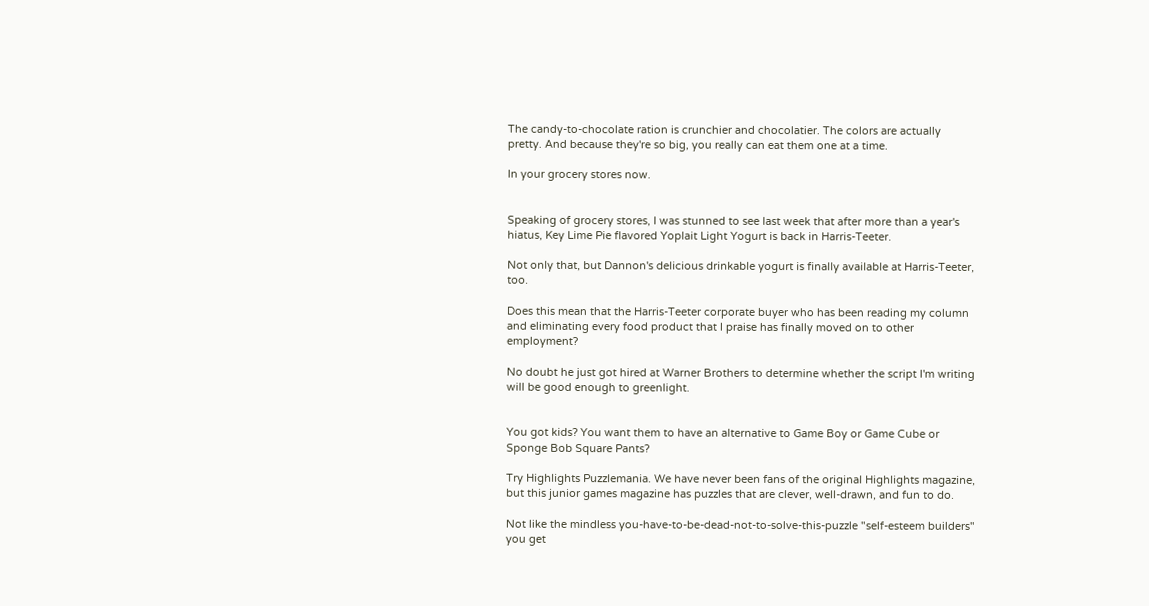The candy-to-chocolate ration is crunchier and chocolatier. The colors are actually pretty. And because they're so big, you really can eat them one at a time.

In your grocery stores now.


Speaking of grocery stores, I was stunned to see last week that after more than a year's hiatus, Key Lime Pie flavored Yoplait Light Yogurt is back in Harris-Teeter.

Not only that, but Dannon's delicious drinkable yogurt is finally available at Harris-Teeter, too.

Does this mean that the Harris-Teeter corporate buyer who has been reading my column and eliminating every food product that I praise has finally moved on to other employment?

No doubt he just got hired at Warner Brothers to determine whether the script I'm writing will be good enough to greenlight.


You got kids? You want them to have an alternative to Game Boy or Game Cube or Sponge Bob Square Pants?

Try Highlights Puzzlemania. We have never been fans of the original Highlights magazine, but this junior games magazine has puzzles that are clever, well-drawn, and fun to do.

Not like the mindless you-have-to-be-dead-not-to-solve-this-puzzle "self-esteem builders" you get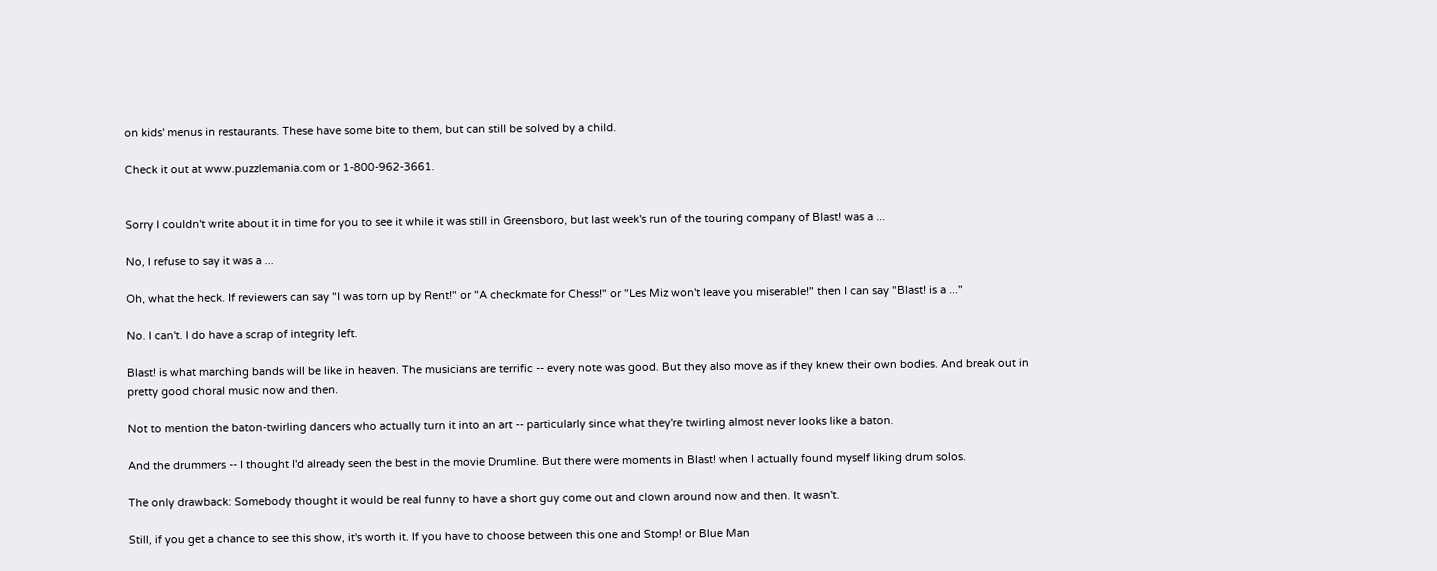on kids' menus in restaurants. These have some bite to them, but can still be solved by a child.

Check it out at www.puzzlemania.com or 1-800-962-3661.


Sorry I couldn't write about it in time for you to see it while it was still in Greensboro, but last week's run of the touring company of Blast! was a ...

No, I refuse to say it was a ...

Oh, what the heck. If reviewers can say "I was torn up by Rent!" or "A checkmate for Chess!" or "Les Miz won't leave you miserable!" then I can say "Blast! is a ..."

No. I can't. I do have a scrap of integrity left.

Blast! is what marching bands will be like in heaven. The musicians are terrific -- every note was good. But they also move as if they knew their own bodies. And break out in pretty good choral music now and then.

Not to mention the baton-twirling dancers who actually turn it into an art -- particularly since what they're twirling almost never looks like a baton.

And the drummers -- I thought I'd already seen the best in the movie Drumline. But there were moments in Blast! when I actually found myself liking drum solos.

The only drawback: Somebody thought it would be real funny to have a short guy come out and clown around now and then. It wasn't.

Still, if you get a chance to see this show, it's worth it. If you have to choose between this one and Stomp! or Blue Man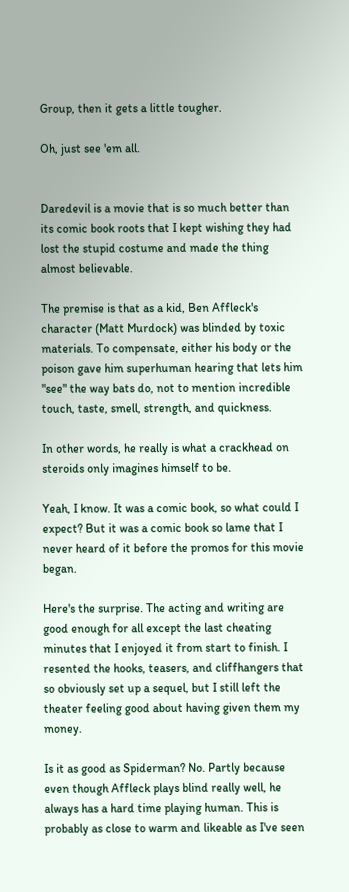Group, then it gets a little tougher.

Oh, just see 'em all.


Daredevil is a movie that is so much better than its comic book roots that I kept wishing they had lost the stupid costume and made the thing almost believable.

The premise is that as a kid, Ben Affleck's character (Matt Murdock) was blinded by toxic materials. To compensate, either his body or the poison gave him superhuman hearing that lets him "see" the way bats do, not to mention incredible touch, taste, smell, strength, and quickness.

In other words, he really is what a crackhead on steroids only imagines himself to be.

Yeah, I know. It was a comic book, so what could I expect? But it was a comic book so lame that I never heard of it before the promos for this movie began.

Here's the surprise. The acting and writing are good enough for all except the last cheating minutes that I enjoyed it from start to finish. I resented the hooks, teasers, and cliffhangers that so obviously set up a sequel, but I still left the theater feeling good about having given them my money.

Is it as good as Spiderman? No. Partly because even though Affleck plays blind really well, he always has a hard time playing human. This is probably as close to warm and likeable as I've seen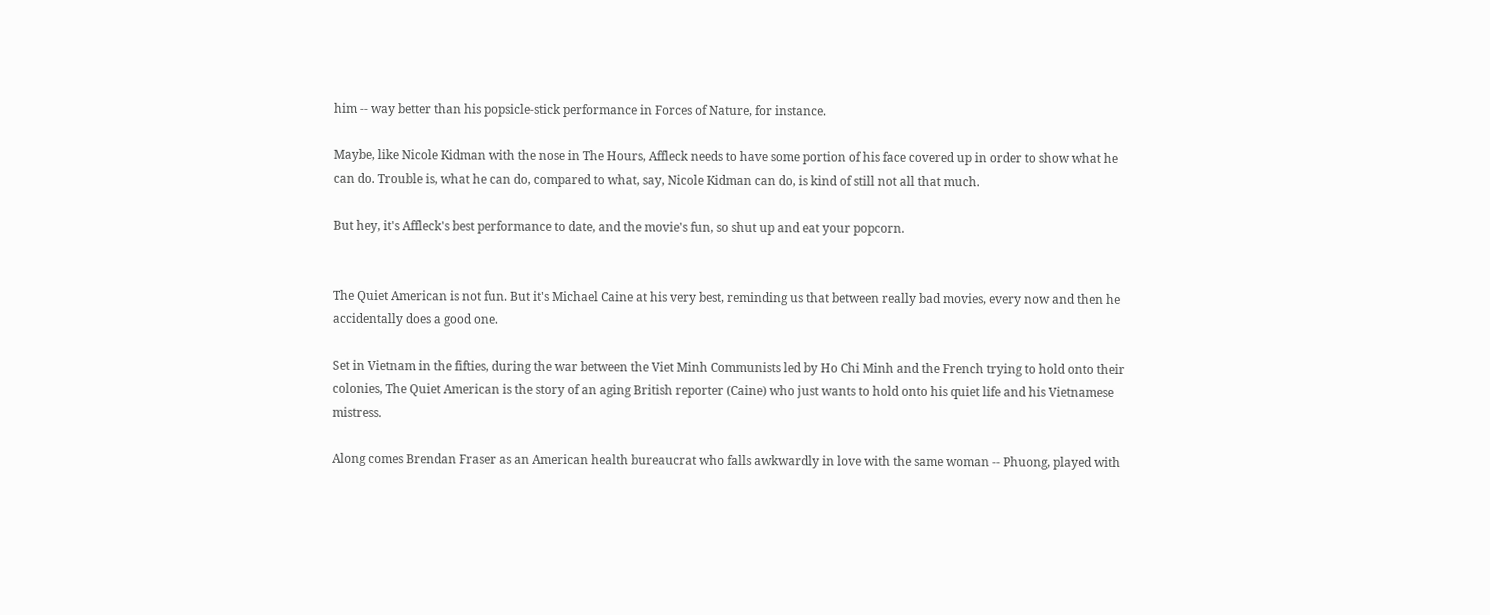him -- way better than his popsicle-stick performance in Forces of Nature, for instance.

Maybe, like Nicole Kidman with the nose in The Hours, Affleck needs to have some portion of his face covered up in order to show what he can do. Trouble is, what he can do, compared to what, say, Nicole Kidman can do, is kind of still not all that much.

But hey, it's Affleck's best performance to date, and the movie's fun, so shut up and eat your popcorn.


The Quiet American is not fun. But it's Michael Caine at his very best, reminding us that between really bad movies, every now and then he accidentally does a good one.

Set in Vietnam in the fifties, during the war between the Viet Minh Communists led by Ho Chi Minh and the French trying to hold onto their colonies, The Quiet American is the story of an aging British reporter (Caine) who just wants to hold onto his quiet life and his Vietnamese mistress.

Along comes Brendan Fraser as an American health bureaucrat who falls awkwardly in love with the same woman -- Phuong, played with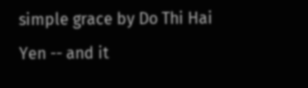simple grace by Do Thi Hai Yen -- and it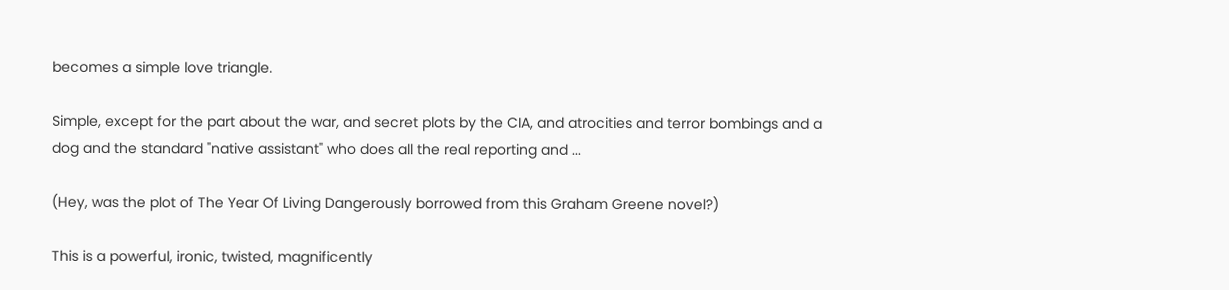becomes a simple love triangle.

Simple, except for the part about the war, and secret plots by the CIA, and atrocities and terror bombings and a dog and the standard "native assistant" who does all the real reporting and ...

(Hey, was the plot of The Year Of Living Dangerously borrowed from this Graham Greene novel?)

This is a powerful, ironic, twisted, magnificently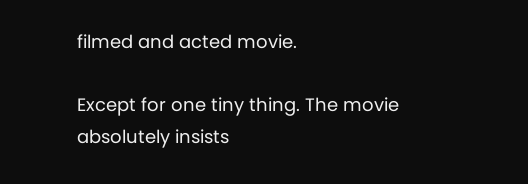filmed and acted movie.

Except for one tiny thing. The movie absolutely insists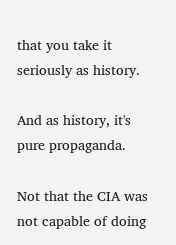that you take it seriously as history.

And as history, it's pure propaganda.

Not that the CIA was not capable of doing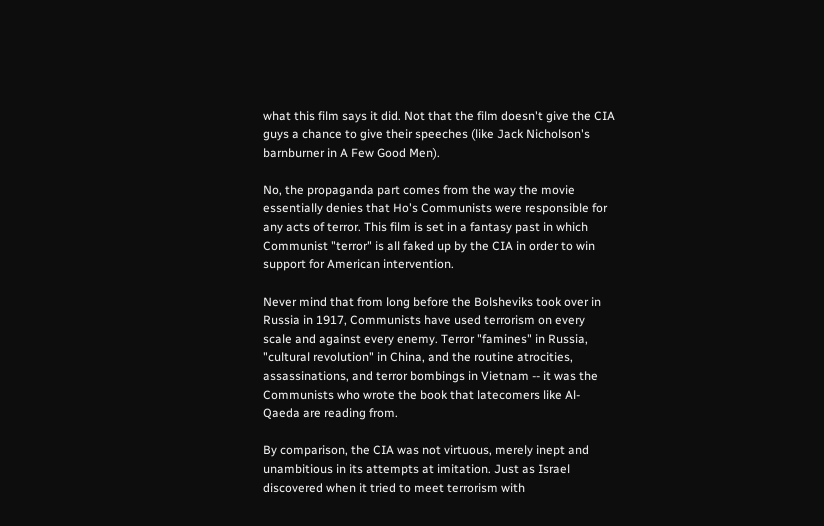what this film says it did. Not that the film doesn't give the CIA guys a chance to give their speeches (like Jack Nicholson's barnburner in A Few Good Men).

No, the propaganda part comes from the way the movie essentially denies that Ho's Communists were responsible for any acts of terror. This film is set in a fantasy past in which Communist "terror" is all faked up by the CIA in order to win support for American intervention.

Never mind that from long before the Bolsheviks took over in Russia in 1917, Communists have used terrorism on every scale and against every enemy. Terror "famines" in Russia, "cultural revolution" in China, and the routine atrocities, assassinations, and terror bombings in Vietnam -- it was the Communists who wrote the book that latecomers like Al-Qaeda are reading from.

By comparison, the CIA was not virtuous, merely inept and unambitious in its attempts at imitation. Just as Israel discovered when it tried to meet terrorism with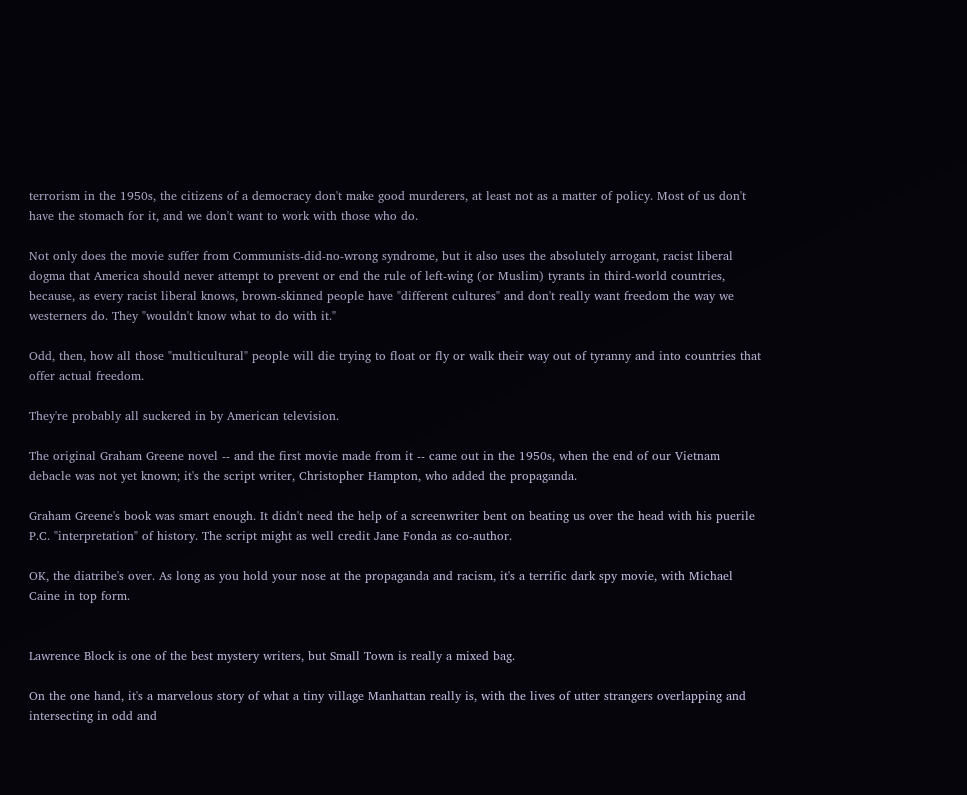terrorism in the 1950s, the citizens of a democracy don't make good murderers, at least not as a matter of policy. Most of us don't have the stomach for it, and we don't want to work with those who do.

Not only does the movie suffer from Communists-did-no-wrong syndrome, but it also uses the absolutely arrogant, racist liberal dogma that America should never attempt to prevent or end the rule of left-wing (or Muslim) tyrants in third-world countries, because, as every racist liberal knows, brown-skinned people have "different cultures" and don't really want freedom the way we westerners do. They "wouldn't know what to do with it."

Odd, then, how all those "multicultural" people will die trying to float or fly or walk their way out of tyranny and into countries that offer actual freedom.

They're probably all suckered in by American television.

The original Graham Greene novel -- and the first movie made from it -- came out in the 1950s, when the end of our Vietnam debacle was not yet known; it's the script writer, Christopher Hampton, who added the propaganda.

Graham Greene's book was smart enough. It didn't need the help of a screenwriter bent on beating us over the head with his puerile P.C. "interpretation" of history. The script might as well credit Jane Fonda as co-author.

OK, the diatribe's over. As long as you hold your nose at the propaganda and racism, it's a terrific dark spy movie, with Michael Caine in top form.


Lawrence Block is one of the best mystery writers, but Small Town is really a mixed bag.

On the one hand, it's a marvelous story of what a tiny village Manhattan really is, with the lives of utter strangers overlapping and intersecting in odd and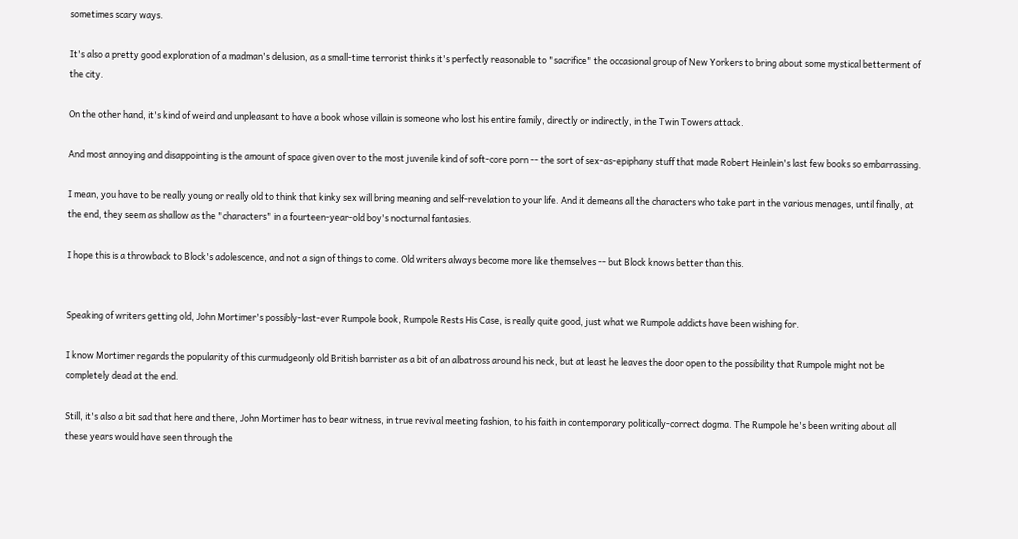sometimes scary ways.

It's also a pretty good exploration of a madman's delusion, as a small-time terrorist thinks it's perfectly reasonable to "sacrifice" the occasional group of New Yorkers to bring about some mystical betterment of the city.

On the other hand, it's kind of weird and unpleasant to have a book whose villain is someone who lost his entire family, directly or indirectly, in the Twin Towers attack.

And most annoying and disappointing is the amount of space given over to the most juvenile kind of soft-core porn -- the sort of sex-as-epiphany stuff that made Robert Heinlein's last few books so embarrassing.

I mean, you have to be really young or really old to think that kinky sex will bring meaning and self-revelation to your life. And it demeans all the characters who take part in the various menages, until finally, at the end, they seem as shallow as the "characters" in a fourteen-year-old boy's nocturnal fantasies.

I hope this is a throwback to Block's adolescence, and not a sign of things to come. Old writers always become more like themselves -- but Block knows better than this.


Speaking of writers getting old, John Mortimer's possibly-last-ever Rumpole book, Rumpole Rests His Case, is really quite good, just what we Rumpole addicts have been wishing for.

I know Mortimer regards the popularity of this curmudgeonly old British barrister as a bit of an albatross around his neck, but at least he leaves the door open to the possibility that Rumpole might not be completely dead at the end.

Still, it's also a bit sad that here and there, John Mortimer has to bear witness, in true revival meeting fashion, to his faith in contemporary politically-correct dogma. The Rumpole he's been writing about all these years would have seen through the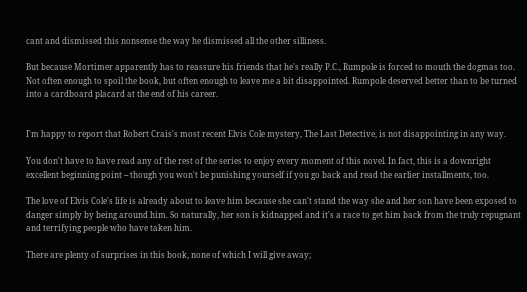cant and dismissed this nonsense the way he dismissed all the other silliness.

But because Mortimer apparently has to reassure his friends that he's really P.C., Rumpole is forced to mouth the dogmas too. Not often enough to spoil the book, but often enough to leave me a bit disappointed. Rumpole deserved better than to be turned into a cardboard placard at the end of his career.


I'm happy to report that Robert Crais's most recent Elvis Cole mystery, The Last Detective, is not disappointing in any way.

You don't have to have read any of the rest of the series to enjoy every moment of this novel. In fact, this is a downright excellent beginning point -- though you won't be punishing yourself if you go back and read the earlier installments, too.

The love of Elvis Cole's life is already about to leave him because she can't stand the way she and her son have been exposed to danger simply by being around him. So naturally, her son is kidnapped and it's a race to get him back from the truly repugnant and terrifying people who have taken him.

There are plenty of surprises in this book, none of which I will give away;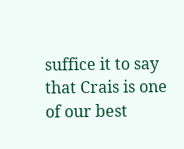suffice it to say that Crais is one of our best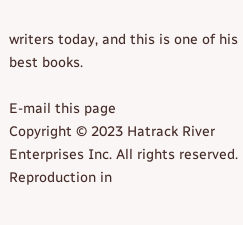writers today, and this is one of his best books.

E-mail this page
Copyright © 2023 Hatrack River Enterprises Inc. All rights reserved.
Reproduction in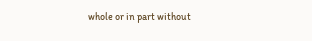whole or in part without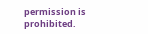permission is prohibited.